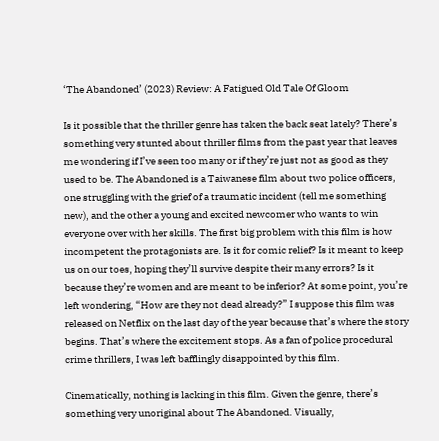‘The Abandoned’ (2023) Review: A Fatigued Old Tale Of Gloom

Is it possible that the thriller genre has taken the back seat lately? There’s something very stunted about thriller films from the past year that leaves me wondering if I’ve seen too many or if they’re just not as good as they used to be. The Abandoned is a Taiwanese film about two police officers, one struggling with the grief of a traumatic incident (tell me something new), and the other a young and excited newcomer who wants to win everyone over with her skills. The first big problem with this film is how incompetent the protagonists are. Is it for comic relief? Is it meant to keep us on our toes, hoping they’ll survive despite their many errors? Is it because they’re women and are meant to be inferior? At some point, you’re left wondering, “How are they not dead already?” I suppose this film was released on Netflix on the last day of the year because that’s where the story begins. That’s where the excitement stops. As a fan of police procedural crime thrillers, I was left bafflingly disappointed by this film.

Cinematically, nothing is lacking in this film. Given the genre, there’s something very unoriginal about The Abandoned. Visually,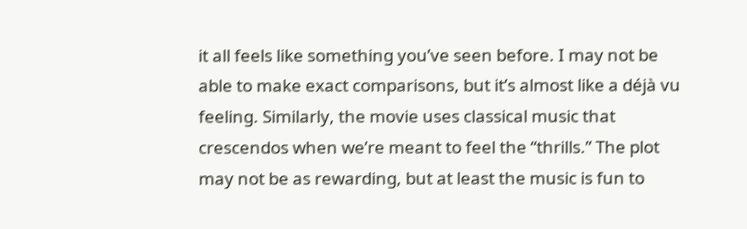it all feels like something you’ve seen before. I may not be able to make exact comparisons, but it’s almost like a déjà vu feeling. Similarly, the movie uses classical music that crescendos when we’re meant to feel the “thrills.” The plot may not be as rewarding, but at least the music is fun to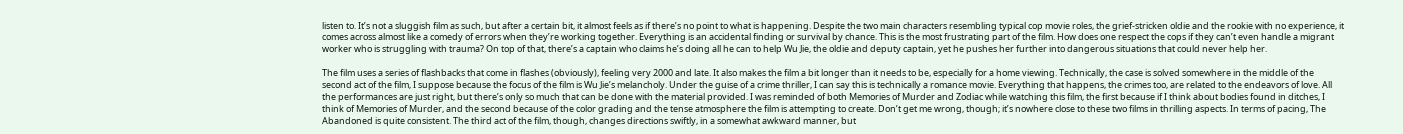listen to. It’s not a sluggish film as such, but after a certain bit, it almost feels as if there’s no point to what is happening. Despite the two main characters resembling typical cop movie roles, the grief-stricken oldie and the rookie with no experience, it comes across almost like a comedy of errors when they’re working together. Everything is an accidental finding or survival by chance. This is the most frustrating part of the film. How does one respect the cops if they can’t even handle a migrant worker who is struggling with trauma? On top of that, there’s a captain who claims he’s doing all he can to help Wu Jie, the oldie and deputy captain, yet he pushes her further into dangerous situations that could never help her.

The film uses a series of flashbacks that come in flashes (obviously), feeling very 2000 and late. It also makes the film a bit longer than it needs to be, especially for a home viewing. Technically, the case is solved somewhere in the middle of the second act of the film, I suppose because the focus of the film is Wu Jie’s melancholy. Under the guise of a crime thriller, I can say this is technically a romance movie. Everything that happens, the crimes too, are related to the endeavors of love. All the performances are just right, but there’s only so much that can be done with the material provided. I was reminded of both Memories of Murder and Zodiac while watching this film, the first because if I think about bodies found in ditches, I think of Memories of Murder, and the second because of the color grading and the tense atmosphere the film is attempting to create. Don’t get me wrong, though; it’s nowhere close to these two films in thrilling aspects. In terms of pacing, The Abandoned is quite consistent. The third act of the film, though, changes directions swiftly, in a somewhat awkward manner, but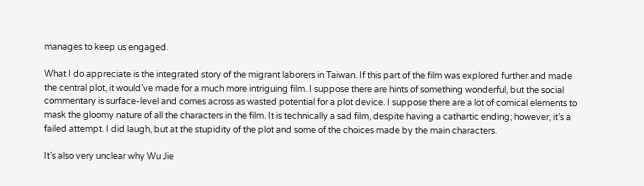manages to keep us engaged.

What I do appreciate is the integrated story of the migrant laborers in Taiwan. If this part of the film was explored further and made the central plot, it would’ve made for a much more intriguing film. I suppose there are hints of something wonderful, but the social commentary is surface-level and comes across as wasted potential for a plot device. I suppose there are a lot of comical elements to mask the gloomy nature of all the characters in the film. It is technically a sad film, despite having a cathartic ending; however, it’s a failed attempt. I did laugh, but at the stupidity of the plot and some of the choices made by the main characters.

It’s also very unclear why Wu Jie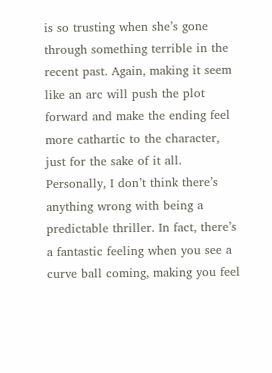is so trusting when she’s gone through something terrible in the recent past. Again, making it seem like an arc will push the plot forward and make the ending feel more cathartic to the character, just for the sake of it all. Personally, I don’t think there’s anything wrong with being a predictable thriller. In fact, there’s a fantastic feeling when you see a curve ball coming, making you feel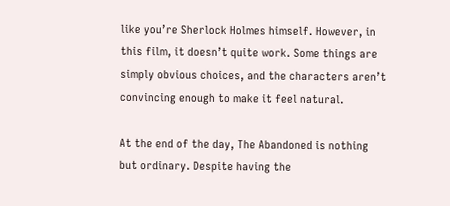like you’re Sherlock Holmes himself. However, in this film, it doesn’t quite work. Some things are simply obvious choices, and the characters aren’t convincing enough to make it feel natural.

At the end of the day, The Abandoned is nothing but ordinary. Despite having the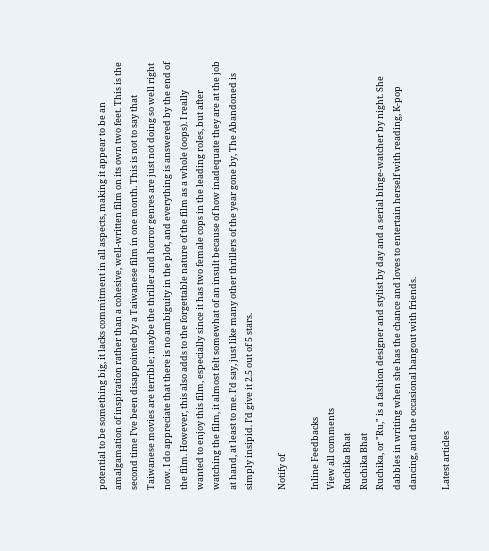potential to be something big, it lacks commitment in all aspects, making it appear to be an amalgamation of inspiration rather than a cohesive, well-written film on its own two feet. This is the second time I’ve been disappointed by a Taiwanese film in one month. This is not to say that Taiwanese movies are terrible; maybe the thriller and horror genres are just not doing so well right now. I do appreciate that there is no ambiguity in the plot, and everything is answered by the end of the film. However, this also adds to the forgettable nature of the film as a whole (oops). I really wanted to enjoy this film, especially since it has two female cops in the leading roles, but after watching the film, it almost felt somewhat of an insult because of how inadequate they are at the job at hand, at least to me. I’d say, just like many other thrillers of the year gone by, The Abandoned is simply insipid. I’d give it 2.5 out of 5 stars.

Notify of

Inline Feedbacks
View all comments
Ruchika Bhat
Ruchika Bhat
Ruchika, or "Ru," is a fashion designer and stylist by day and a serial binge-watcher by night. She dabbles in writing when she has the chance and loves to entertain herself with reading, K-pop dancing, and the occasional hangout with friends.

Latest articles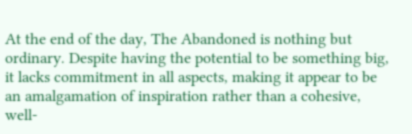At the end of the day, The Abandoned is nothing but ordinary. Despite having the potential to be something big, it lacks commitment in all aspects, making it appear to be an amalgamation of inspiration rather than a cohesive, well-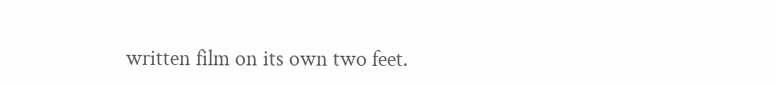written film on its own two feet.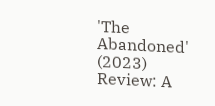'The Abandoned' (2023) Review: A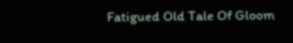Fatigued Old Tale Of Gloom